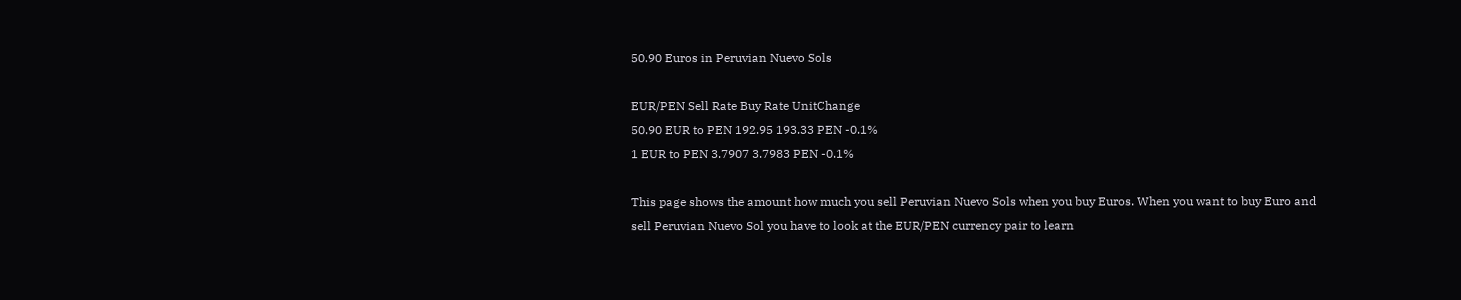50.90 Euros in Peruvian Nuevo Sols

EUR/PEN Sell Rate Buy Rate UnitChange
50.90 EUR to PEN 192.95 193.33 PEN -0.1%
1 EUR to PEN 3.7907 3.7983 PEN -0.1%

This page shows the amount how much you sell Peruvian Nuevo Sols when you buy Euros. When you want to buy Euro and sell Peruvian Nuevo Sol you have to look at the EUR/PEN currency pair to learn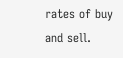rates of buy and sell.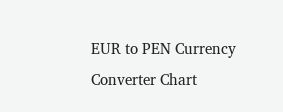EUR to PEN Currency Converter Chart